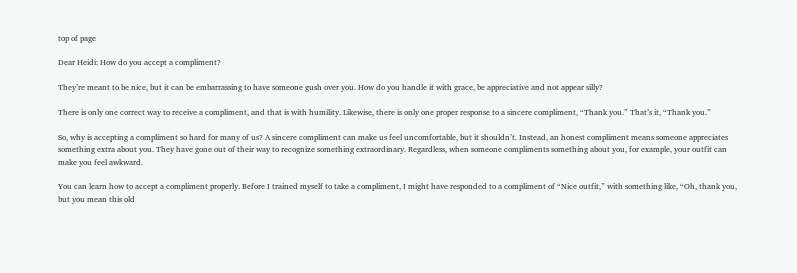top of page

Dear Heidi: How do you accept a compliment?

They’re meant to be nice, but it can be embarrassing to have someone gush over you. How do you handle it with grace, be appreciative and not appear silly?

There is only one correct way to receive a compliment, and that is with humility. Likewise, there is only one proper response to a sincere compliment, “Thank you.” That’s it, “Thank you.”

So, why is accepting a compliment so hard for many of us? A sincere compliment can make us feel uncomfortable, but it shouldn’t. Instead, an honest compliment means someone appreciates something extra about you. They have gone out of their way to recognize something extraordinary. Regardless, when someone compliments something about you, for example, your outfit can make you feel awkward.

You can learn how to accept a compliment properly. Before I trained myself to take a compliment, I might have responded to a compliment of “Nice outfit,” with something like, “Oh, thank you, but you mean this old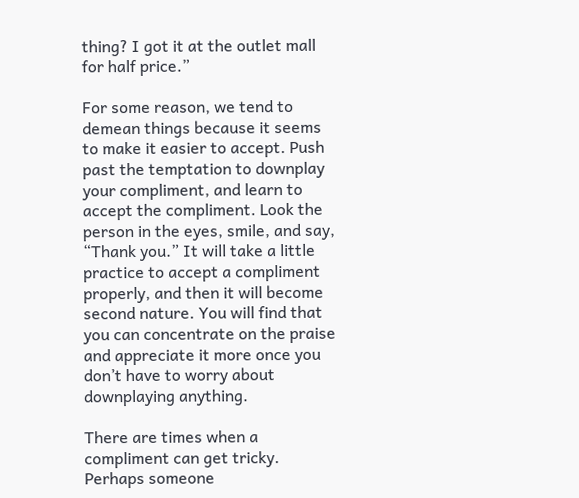thing? I got it at the outlet mall for half price.”

For some reason, we tend to demean things because it seems to make it easier to accept. Push past the temptation to downplay your compliment, and learn to accept the compliment. Look the person in the eyes, smile, and say, “Thank you.” It will take a little practice to accept a compliment properly, and then it will become second nature. You will find that you can concentrate on the praise and appreciate it more once you don’t have to worry about downplaying anything.

There are times when a compliment can get tricky. Perhaps someone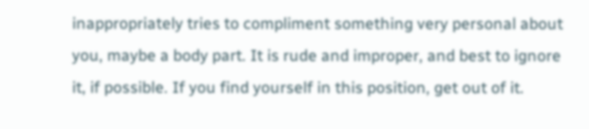inappropriately tries to compliment something very personal about you, maybe a body part. It is rude and improper, and best to ignore it, if possible. If you find yourself in this position, get out of it.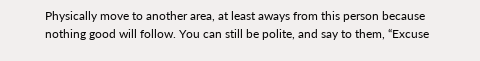Physically move to another area, at least aways from this person because nothing good will follow. You can still be polite, and say to them, “Excuse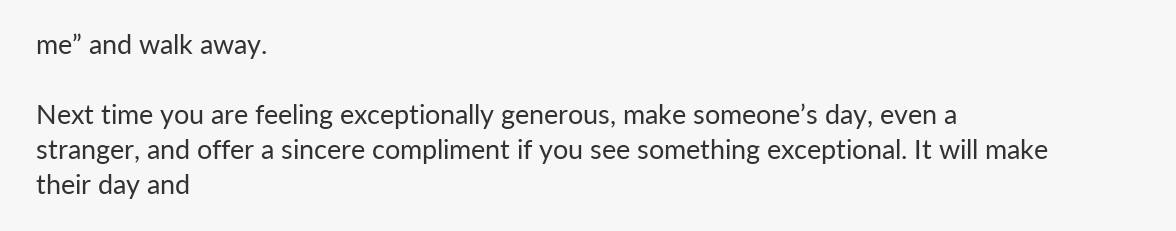me” and walk away.

Next time you are feeling exceptionally generous, make someone’s day, even a stranger, and offer a sincere compliment if you see something exceptional. It will make their day and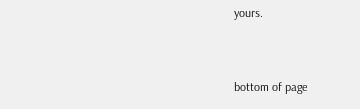yours.


bottom of page